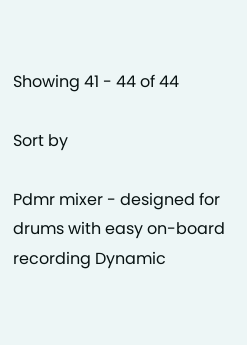Showing 41 - 44 of 44

Sort by

Pdmr mixer - designed for drums with easy on-board recording Dynamic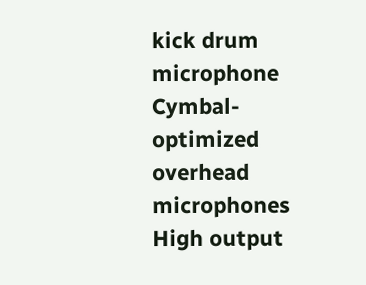kick drum microphone Cymbal-optimized overhead microphones High output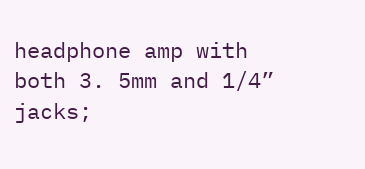headphone amp with both 3. 5mm and 1/4” jacks;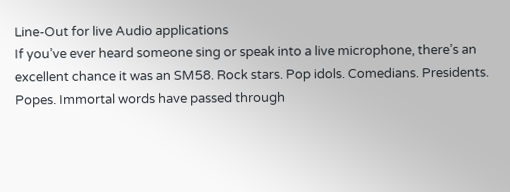Line-Out for live Audio applications
If you’ve ever heard someone sing or speak into a live microphone, there’s an excellent chance it was an SM58. Rock stars. Pop idols. Comedians. Presidents. Popes. Immortal words have passed through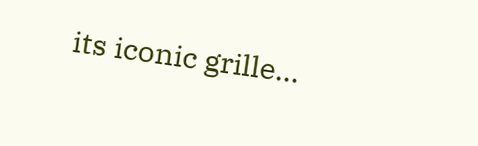its iconic grille...